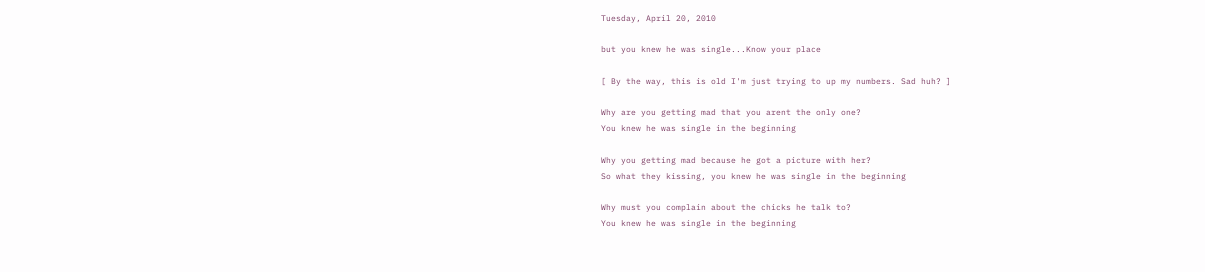Tuesday, April 20, 2010

but you knew he was single...Know your place

[ By the way, this is old I'm just trying to up my numbers. Sad huh? ]

Why are you getting mad that you arent the only one?
You knew he was single in the beginning

Why you getting mad because he got a picture with her?
So what they kissing, you knew he was single in the beginning

Why must you complain about the chicks he talk to?
You knew he was single in the beginning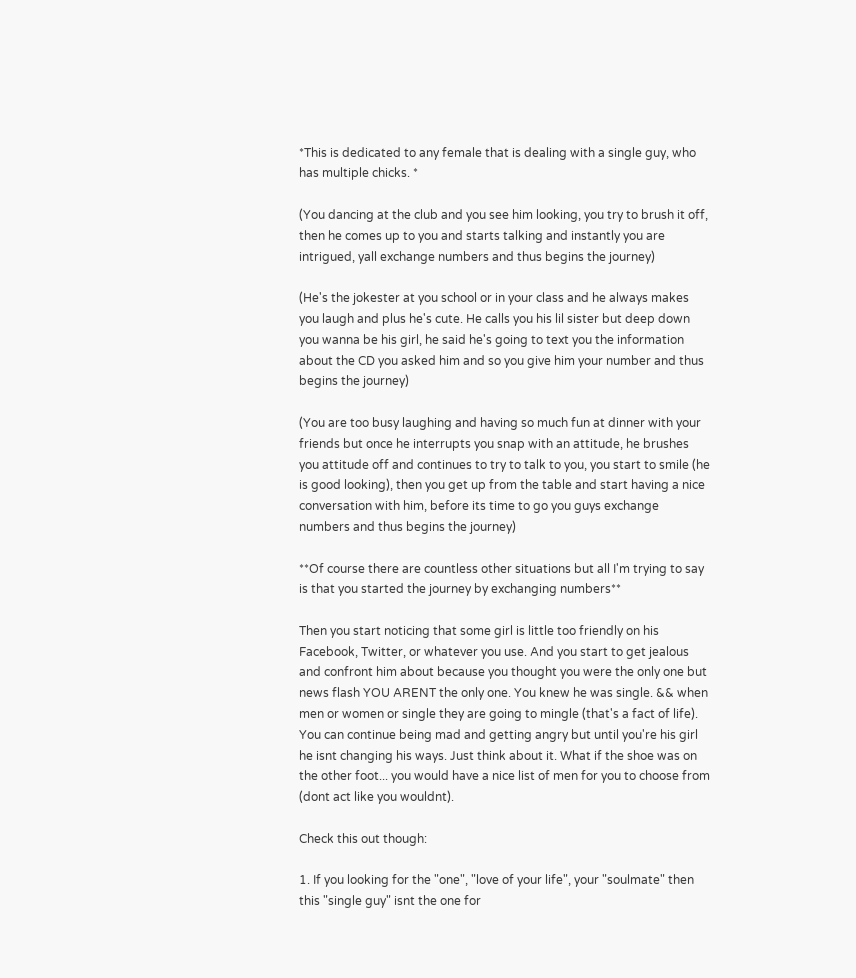*This is dedicated to any female that is dealing with a single guy, who has multiple chicks. *

(You dancing at the club and you see him looking, you try to brush it off, then he comes up to you and starts talking and instantly you are intrigued, yall exchange numbers and thus begins the journey)

(He's the jokester at you school or in your class and he always makes you laugh and plus he's cute. He calls you his lil sister but deep down you wanna be his girl, he said he's going to text you the information about the CD you asked him and so you give him your number and thus begins the journey)

(You are too busy laughing and having so much fun at dinner with your friends but once he interrupts you snap with an attitude, he brushes you attitude off and continues to try to talk to you, you start to smile (he is good looking), then you get up from the table and start having a nice conversation with him, before its time to go you guys exchange numbers and thus begins the journey)

**Of course there are countless other situations but all I'm trying to say is that you started the journey by exchanging numbers**

Then you start noticing that some girl is little too friendly on his Facebook, Twitter, or whatever you use. And you start to get jealous and confront him about because you thought you were the only one but news flash YOU ARENT the only one. You knew he was single. && when men or women or single they are going to mingle (that's a fact of life). You can continue being mad and getting angry but until you're his girl he isnt changing his ways. Just think about it. What if the shoe was on the other foot... you would have a nice list of men for you to choose from (dont act like you wouldnt).

Check this out though:

1. If you looking for the "one", "love of your life", your "soulmate" then this "single guy" isnt the one for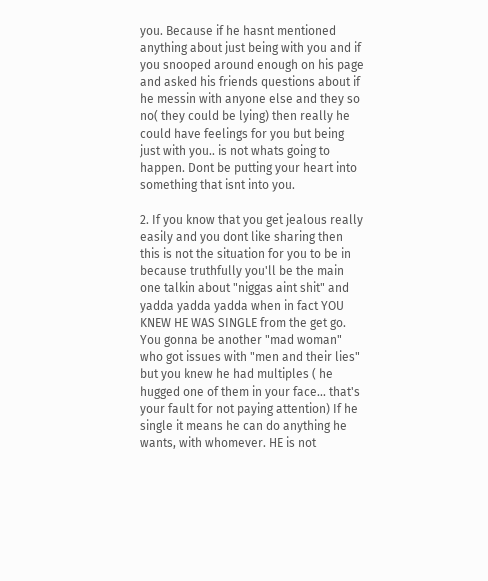you. Because if he hasnt mentioned anything about just being with you and if you snooped around enough on his page and asked his friends questions about if he messin with anyone else and they so no( they could be lying) then really he could have feelings for you but being just with you.. is not whats going to happen. Dont be putting your heart into something that isnt into you.

2. If you know that you get jealous really easily and you dont like sharing then this is not the situation for you to be in because truthfully you'll be the main one talkin about "niggas aint shit" and yadda yadda yadda when in fact YOU KNEW HE WAS SINGLE from the get go. You gonna be another "mad woman" who got issues with "men and their lies" but you knew he had multiples ( he hugged one of them in your face... that's your fault for not paying attention) If he single it means he can do anything he wants, with whomever. HE is not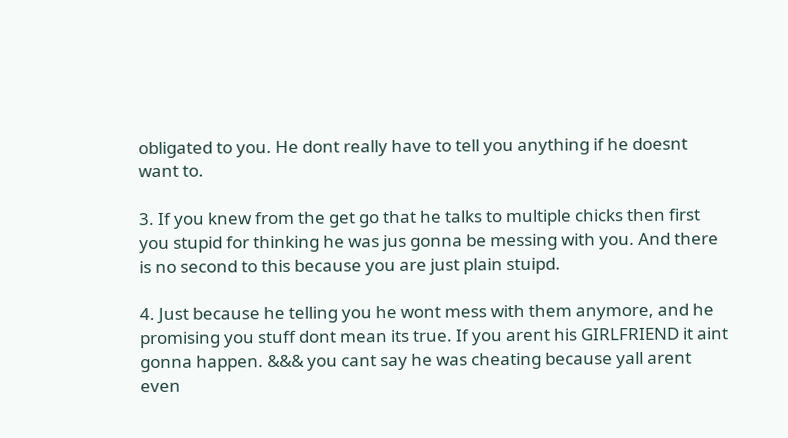obligated to you. He dont really have to tell you anything if he doesnt want to.

3. If you knew from the get go that he talks to multiple chicks then first you stupid for thinking he was jus gonna be messing with you. And there is no second to this because you are just plain stuipd.

4. Just because he telling you he wont mess with them anymore, and he promising you stuff dont mean its true. If you arent his GIRLFRIEND it aint gonna happen. &&& you cant say he was cheating because yall arent even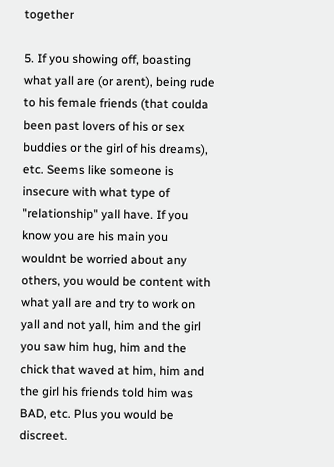together

5. If you showing off, boasting what yall are (or arent), being rude to his female friends (that coulda been past lovers of his or sex buddies or the girl of his dreams), etc. Seems like someone is insecure with what type of "relationship" yall have. If you know you are his main you wouldnt be worried about any others, you would be content with what yall are and try to work on yall and not yall, him and the girl you saw him hug, him and the chick that waved at him, him and the girl his friends told him was BAD, etc. Plus you would be discreet.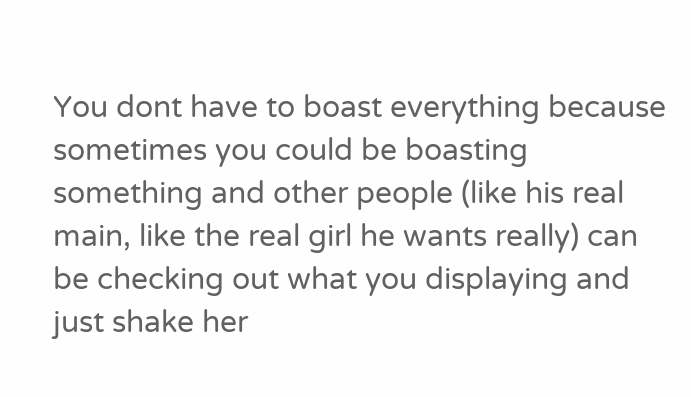You dont have to boast everything because sometimes you could be boasting something and other people (like his real main, like the real girl he wants really) can be checking out what you displaying and just shake her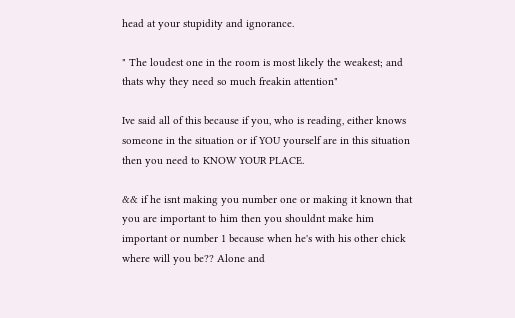head at your stupidity and ignorance.

" The loudest one in the room is most likely the weakest; and thats why they need so much freakin attention"

Ive said all of this because if you, who is reading, either knows someone in the situation or if YOU yourself are in this situation then you need to KNOW YOUR PLACE.

&& if he isnt making you number one or making it known that you are important to him then you shouldnt make him important or number 1 because when he's with his other chick where will you be?? Alone and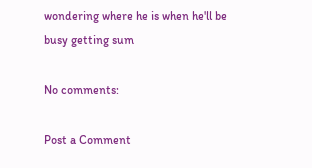wondering where he is when he'll be busy getting sum

No comments:

Post a Comment